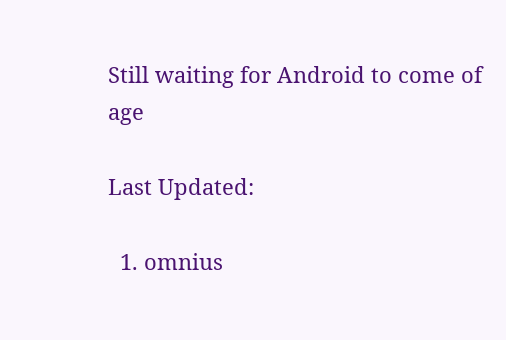Still waiting for Android to come of age

Last Updated:

  1. omnius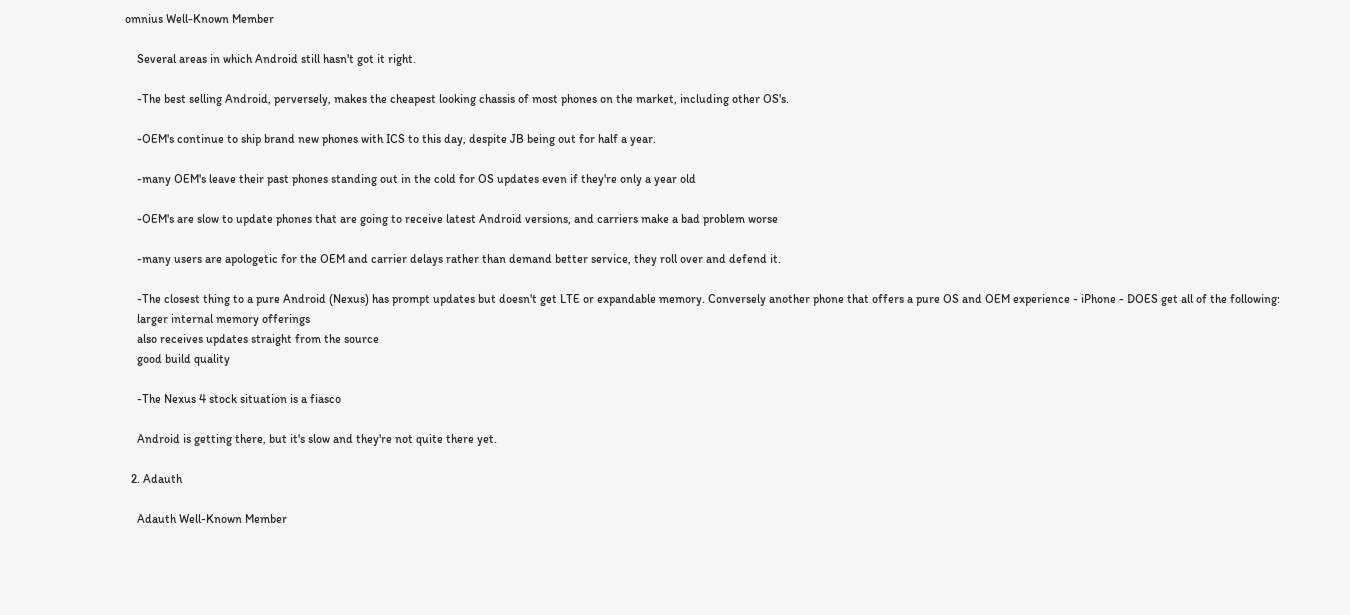omnius Well-Known Member

    Several areas in which Android still hasn't got it right.

    -The best selling Android, perversely, makes the cheapest looking chassis of most phones on the market, including other OS's.

    -OEM's continue to ship brand new phones with ICS to this day, despite JB being out for half a year.

    -many OEM's leave their past phones standing out in the cold for OS updates even if they're only a year old

    -OEM's are slow to update phones that are going to receive latest Android versions, and carriers make a bad problem worse

    -many users are apologetic for the OEM and carrier delays rather than demand better service, they roll over and defend it.

    -The closest thing to a pure Android (Nexus) has prompt updates but doesn't get LTE or expandable memory. Conversely another phone that offers a pure OS and OEM experience - iPhone - DOES get all of the following:
    larger internal memory offerings
    also receives updates straight from the source
    good build quality

    -The Nexus 4 stock situation is a fiasco

    Android is getting there, but it's slow and they're not quite there yet.

  2. Adauth

    Adauth Well-Known Member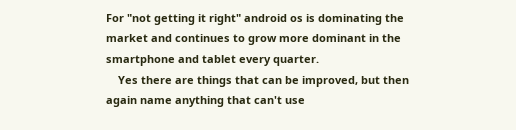For "not getting it right" android os is dominating the market and continues to grow more dominant in the smartphone and tablet every quarter.
    Yes there are things that can be improved, but then again name anything that can't use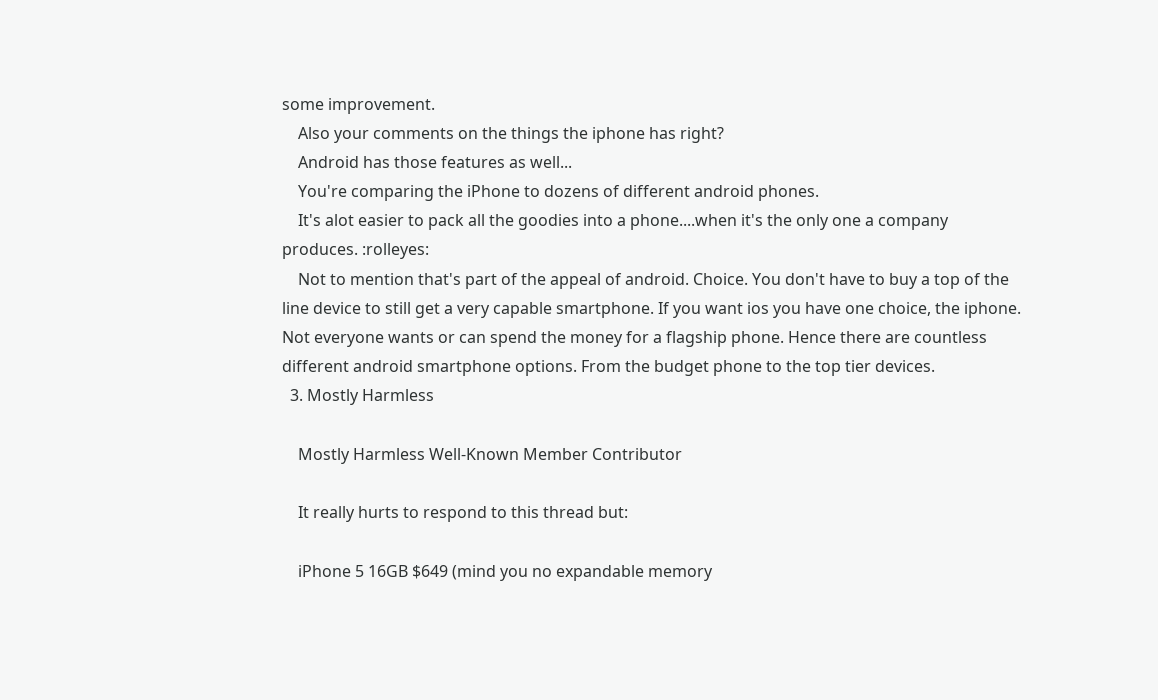some improvement.
    Also your comments on the things the iphone has right?
    Android has those features as well...
    You're comparing the iPhone to dozens of different android phones.
    It's alot easier to pack all the goodies into a phone....when it's the only one a company produces. :rolleyes:
    Not to mention that's part of the appeal of android. Choice. You don't have to buy a top of the line device to still get a very capable smartphone. If you want ios you have one choice, the iphone. Not everyone wants or can spend the money for a flagship phone. Hence there are countless different android smartphone options. From the budget phone to the top tier devices.
  3. Mostly Harmless

    Mostly Harmless Well-Known Member Contributor

    It really hurts to respond to this thread but:

    iPhone 5 16GB $649 (mind you no expandable memory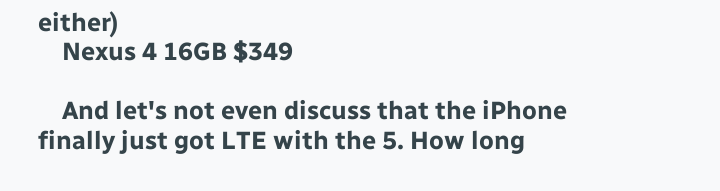either)
    Nexus 4 16GB $349

    And let's not even discuss that the iPhone finally just got LTE with the 5. How long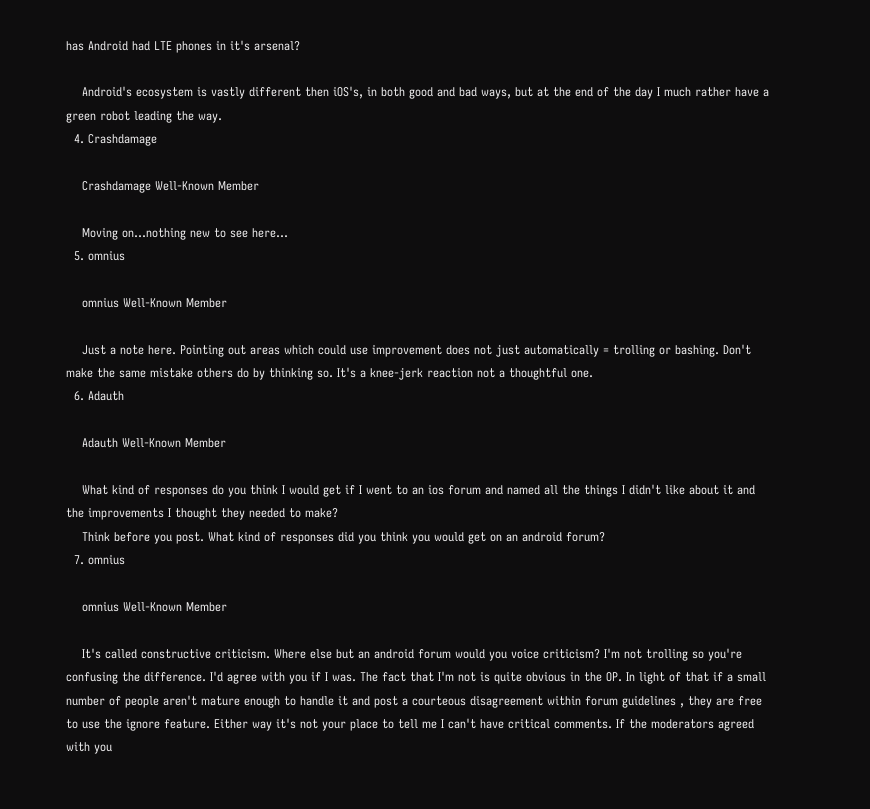has Android had LTE phones in it's arsenal?

    Android's ecosystem is vastly different then iOS's, in both good and bad ways, but at the end of the day I much rather have a green robot leading the way.
  4. Crashdamage

    Crashdamage Well-Known Member

    Moving on...nothing new to see here...
  5. omnius

    omnius Well-Known Member

    Just a note here. Pointing out areas which could use improvement does not just automatically = trolling or bashing. Don't make the same mistake others do by thinking so. It's a knee-jerk reaction not a thoughtful one.
  6. Adauth

    Adauth Well-Known Member

    What kind of responses do you think I would get if I went to an ios forum and named all the things I didn't like about it and the improvements I thought they needed to make?
    Think before you post. What kind of responses did you think you would get on an android forum?
  7. omnius

    omnius Well-Known Member

    It's called constructive criticism. Where else but an android forum would you voice criticism? I'm not trolling so you're confusing the difference. I'd agree with you if I was. The fact that I'm not is quite obvious in the OP. In light of that if a small number of people aren't mature enough to handle it and post a courteous disagreement within forum guidelines , they are free to use the ignore feature. Either way it's not your place to tell me I can't have critical comments. If the moderators agreed with you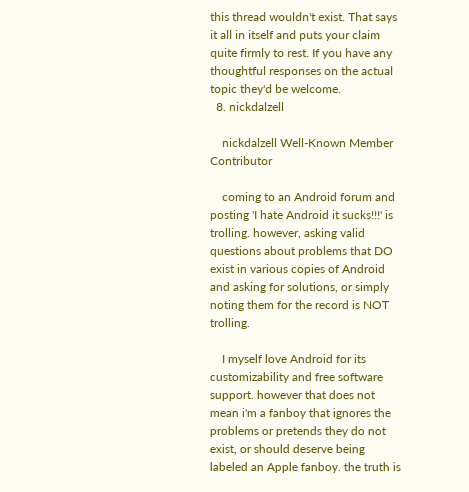this thread wouldn't exist. That says it all in itself and puts your claim quite firmly to rest. If you have any thoughtful responses on the actual topic they'd be welcome.
  8. nickdalzell

    nickdalzell Well-Known Member Contributor

    coming to an Android forum and posting 'I hate Android it sucks!!!' is trolling. however, asking valid questions about problems that DO exist in various copies of Android and asking for solutions, or simply noting them for the record is NOT trolling.

    I myself love Android for its customizability and free software support. however that does not mean i'm a fanboy that ignores the problems or pretends they do not exist, or should deserve being labeled an Apple fanboy. the truth is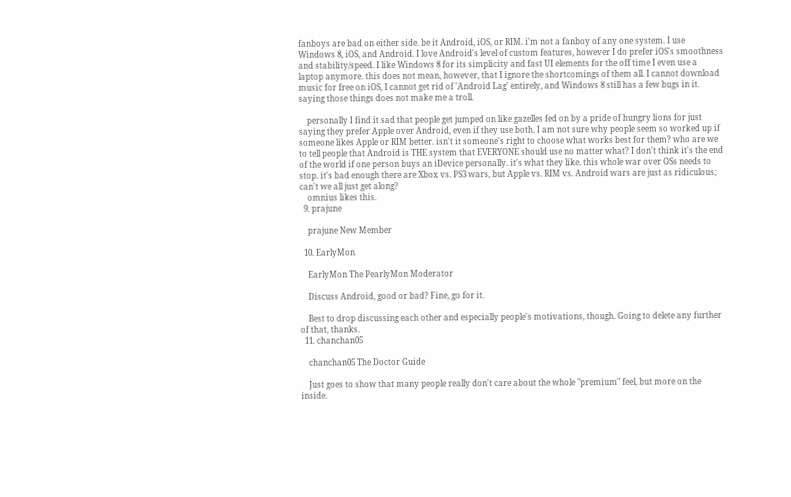fanboys are bad on either side. be it Android, iOS, or RIM. i'm not a fanboy of any one system. I use Windows 8, iOS, and Android. I love Android's level of custom features, however I do prefer iOS's smoothness and stability/speed. I like Windows 8 for its simplicity and fast UI elements for the off time I even use a laptop anymore. this does not mean, however, that I ignore the shortcomings of them all. I cannot download music for free on iOS, I cannot get rid of 'Android Lag' entirely, and Windows 8 still has a few bugs in it. saying those things does not make me a troll.

    personally I find it sad that people get jumped on like gazelles fed on by a pride of hungry lions for just saying they prefer Apple over Android, even if they use both. I am not sure why people seem so worked up if someone likes Apple or RIM better. isn't it someone's right to choose what works best for them? who are we to tell people that Android is THE system that EVERYONE should use no matter what? I don't think it's the end of the world if one person buys an iDevice personally. it's what they like. this whole war over OSs needs to stop. it's bad enough there are Xbox vs. PS3 wars, but Apple vs. RIM vs. Android wars are just as ridiculous; can't we all just get along?
    omnius likes this.
  9. prajune

    prajune New Member

  10. EarlyMon

    EarlyMon The PearlyMon Moderator

    Discuss Android, good or bad? Fine, go for it.

    Best to drop discussing each other and especially people's motivations, though. Going to delete any further of that, thanks.
  11. chanchan05

    chanchan05 The Doctor Guide

    Just goes to show that many people really don't care about the whole "premium" feel, but more on the inside.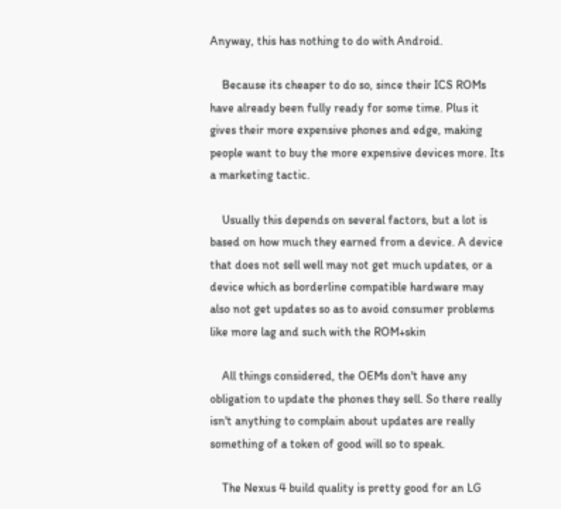Anyway, this has nothing to do with Android.

    Because its cheaper to do so, since their ICS ROMs have already been fully ready for some time. Plus it gives their more expensive phones and edge, making people want to buy the more expensive devices more. Its a marketing tactic.

    Usually this depends on several factors, but a lot is based on how much they earned from a device. A device that does not sell well may not get much updates, or a device which as borderline compatible hardware may also not get updates so as to avoid consumer problems like more lag and such with the ROM+skin

    All things considered, the OEMs don't have any obligation to update the phones they sell. So there really isn't anything to complain about updates are really something of a token of good will so to speak.

    The Nexus 4 build quality is pretty good for an LG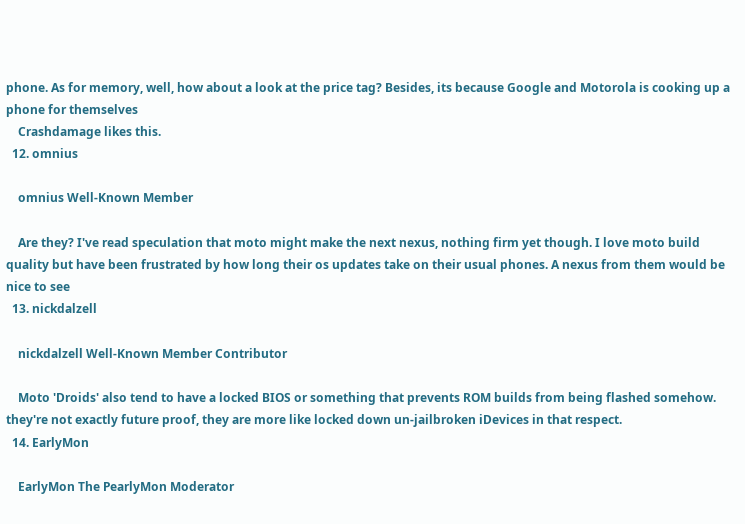phone. As for memory, well, how about a look at the price tag? Besides, its because Google and Motorola is cooking up a phone for themselves
    Crashdamage likes this.
  12. omnius

    omnius Well-Known Member

    Are they? I've read speculation that moto might make the next nexus, nothing firm yet though. I love moto build quality but have been frustrated by how long their os updates take on their usual phones. A nexus from them would be nice to see
  13. nickdalzell

    nickdalzell Well-Known Member Contributor

    Moto 'Droids' also tend to have a locked BIOS or something that prevents ROM builds from being flashed somehow. they're not exactly future proof, they are more like locked down un-jailbroken iDevices in that respect.
  14. EarlyMon

    EarlyMon The PearlyMon Moderator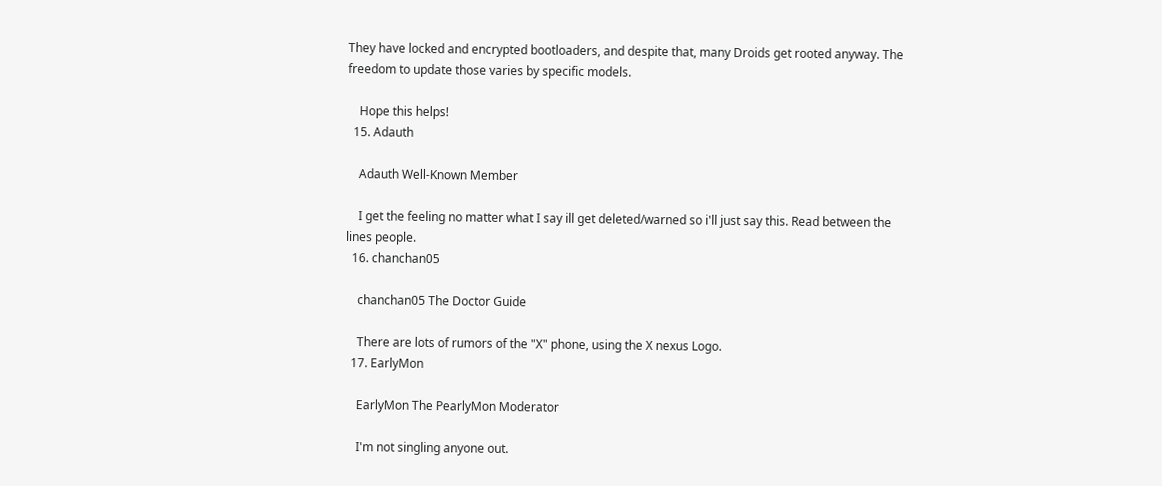They have locked and encrypted bootloaders, and despite that, many Droids get rooted anyway. The freedom to update those varies by specific models.

    Hope this helps!
  15. Adauth

    Adauth Well-Known Member

    I get the feeling no matter what I say ill get deleted/warned so i'll just say this. Read between the lines people.
  16. chanchan05

    chanchan05 The Doctor Guide

    There are lots of rumors of the "X" phone, using the X nexus Logo.
  17. EarlyMon

    EarlyMon The PearlyMon Moderator

    I'm not singling anyone out.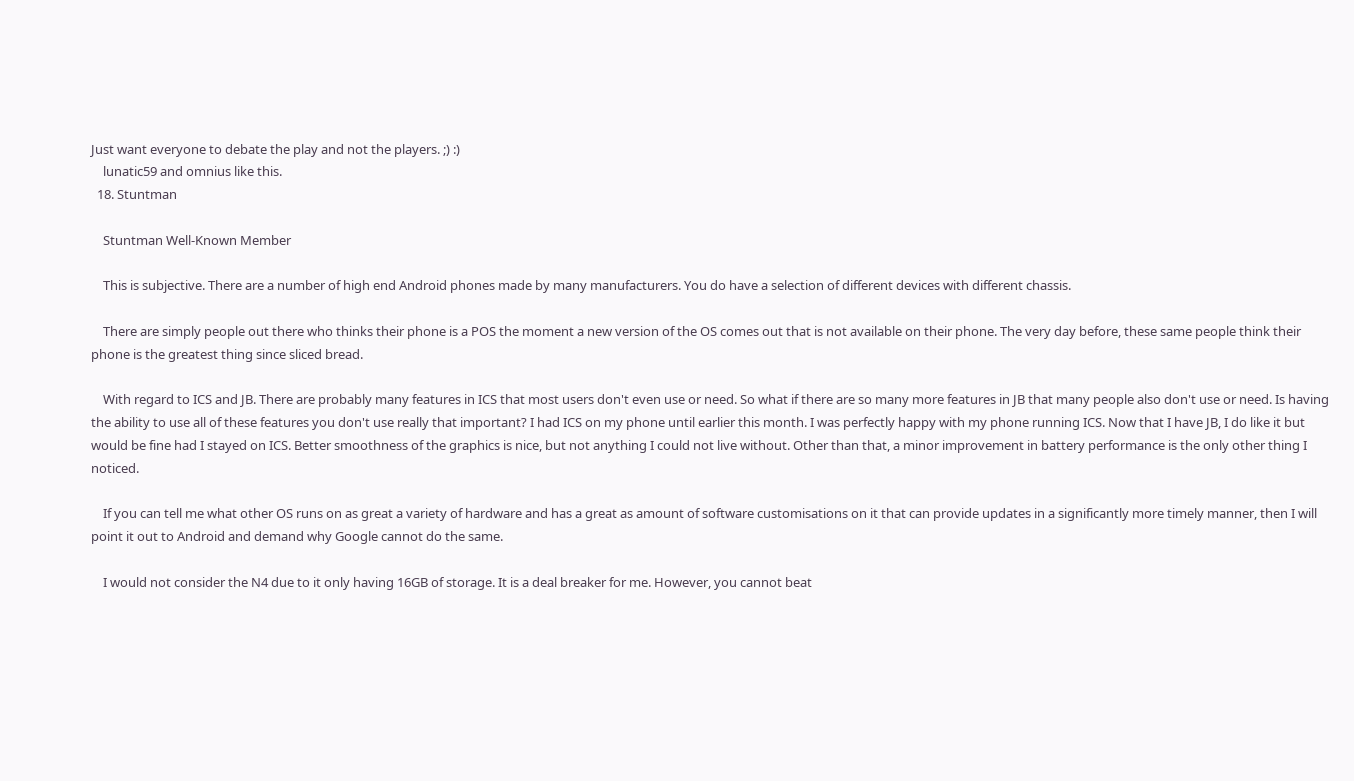Just want everyone to debate the play and not the players. ;) :)
    lunatic59 and omnius like this.
  18. Stuntman

    Stuntman Well-Known Member

    This is subjective. There are a number of high end Android phones made by many manufacturers. You do have a selection of different devices with different chassis.

    There are simply people out there who thinks their phone is a POS the moment a new version of the OS comes out that is not available on their phone. The very day before, these same people think their phone is the greatest thing since sliced bread.

    With regard to ICS and JB. There are probably many features in ICS that most users don't even use or need. So what if there are so many more features in JB that many people also don't use or need. Is having the ability to use all of these features you don't use really that important? I had ICS on my phone until earlier this month. I was perfectly happy with my phone running ICS. Now that I have JB, I do like it but would be fine had I stayed on ICS. Better smoothness of the graphics is nice, but not anything I could not live without. Other than that, a minor improvement in battery performance is the only other thing I noticed.

    If you can tell me what other OS runs on as great a variety of hardware and has a great as amount of software customisations on it that can provide updates in a significantly more timely manner, then I will point it out to Android and demand why Google cannot do the same.

    I would not consider the N4 due to it only having 16GB of storage. It is a deal breaker for me. However, you cannot beat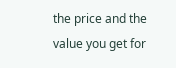the price and the value you get for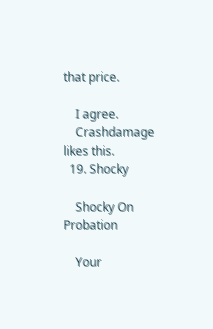that price.

    I agree.
    Crashdamage likes this.
  19. Shocky

    Shocky On Probation

    Your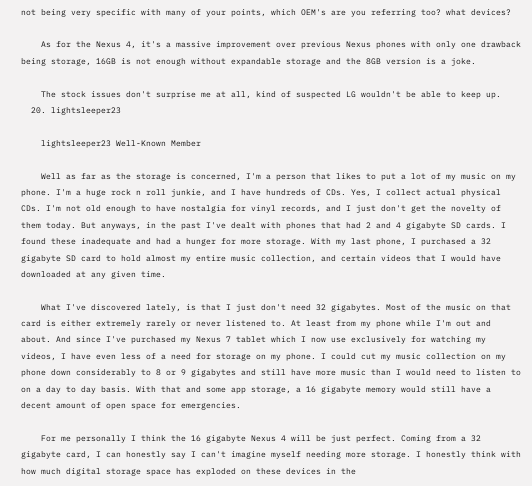not being very specific with many of your points, which OEM's are you referring too? what devices?

    As for the Nexus 4, it's a massive improvement over previous Nexus phones with only one drawback being storage, 16GB is not enough without expandable storage and the 8GB version is a joke.

    The stock issues don't surprise me at all, kind of suspected LG wouldn't be able to keep up.
  20. lightsleeper23

    lightsleeper23 Well-Known Member

    Well as far as the storage is concerned, I'm a person that likes to put a lot of my music on my phone. I'm a huge rock n roll junkie, and I have hundreds of CDs. Yes, I collect actual physical CDs. I'm not old enough to have nostalgia for vinyl records, and I just don't get the novelty of them today. But anyways, in the past I've dealt with phones that had 2 and 4 gigabyte SD cards. I found these inadequate and had a hunger for more storage. With my last phone, I purchased a 32 gigabyte SD card to hold almost my entire music collection, and certain videos that I would have downloaded at any given time.

    What I've discovered lately, is that I just don't need 32 gigabytes. Most of the music on that card is either extremely rarely or never listened to. At least from my phone while I'm out and about. And since I've purchased my Nexus 7 tablet which I now use exclusively for watching my videos, I have even less of a need for storage on my phone. I could cut my music collection on my phone down considerably to 8 or 9 gigabytes and still have more music than I would need to listen to on a day to day basis. With that and some app storage, a 16 gigabyte memory would still have a decent amount of open space for emergencies.

    For me personally I think the 16 gigabyte Nexus 4 will be just perfect. Coming from a 32 gigabyte card, I can honestly say I can't imagine myself needing more storage. I honestly think with how much digital storage space has exploded on these devices in the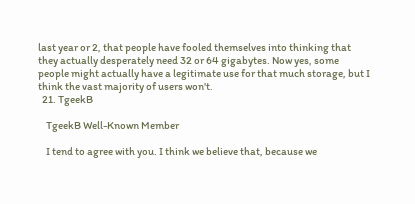last year or 2, that people have fooled themselves into thinking that they actually desperately need 32 or 64 gigabytes. Now yes, some people might actually have a legitimate use for that much storage, but I think the vast majority of users won't.
  21. TgeekB

    TgeekB Well-Known Member

    I tend to agree with you. I think we believe that, because we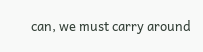can, we must carry around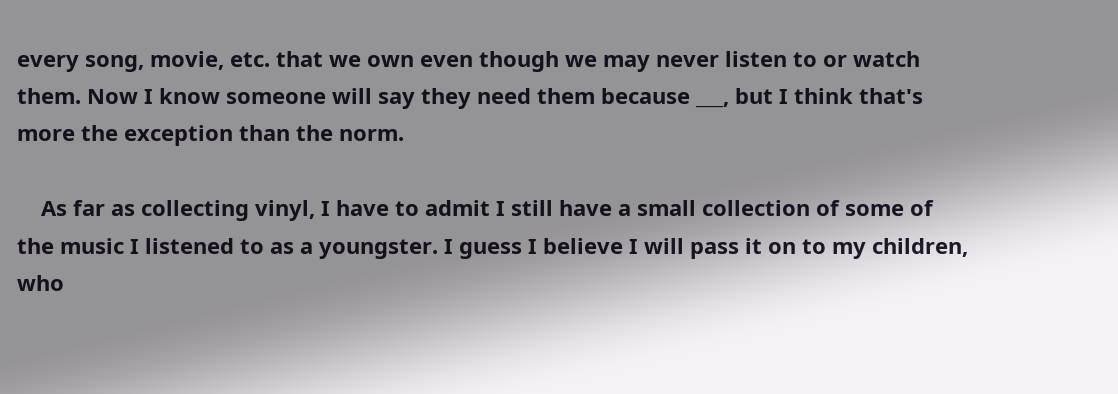every song, movie, etc. that we own even though we may never listen to or watch them. Now I know someone will say they need them because ___, but I think that's more the exception than the norm.

    As far as collecting vinyl, I have to admit I still have a small collection of some of the music I listened to as a youngster. I guess I believe I will pass it on to my children, who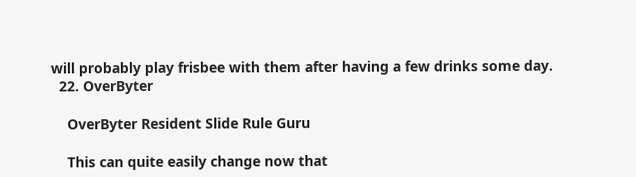will probably play frisbee with them after having a few drinks some day.
  22. OverByter

    OverByter Resident Slide Rule Guru

    This can quite easily change now that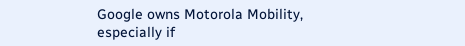Google owns Motorola Mobility, especially if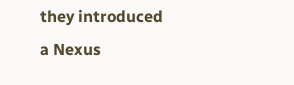they introduced a Nexus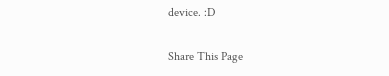device. :D

Share This Page